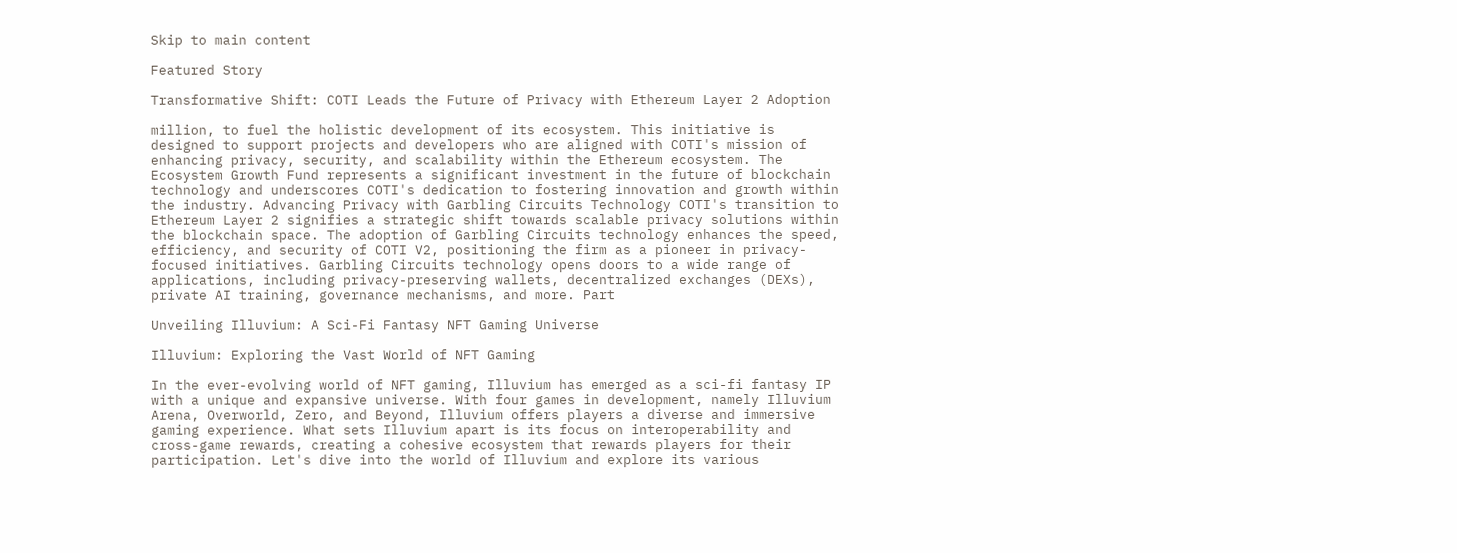Skip to main content

Featured Story

Transformative Shift: COTI Leads the Future of Privacy with Ethereum Layer 2 Adoption

million, to fuel the holistic development of its ecosystem. This initiative is designed to support projects and developers who are aligned with COTI's mission of enhancing privacy, security, and scalability within the Ethereum ecosystem. The Ecosystem Growth Fund represents a significant investment in the future of blockchain technology and underscores COTI's dedication to fostering innovation and growth within the industry. Advancing Privacy with Garbling Circuits Technology COTI's transition to Ethereum Layer 2 signifies a strategic shift towards scalable privacy solutions within the blockchain space. The adoption of Garbling Circuits technology enhances the speed, efficiency, and security of COTI V2, positioning the firm as a pioneer in privacy-focused initiatives. Garbling Circuits technology opens doors to a wide range of applications, including privacy-preserving wallets, decentralized exchanges (DEXs), private AI training, governance mechanisms, and more. Part

Unveiling Illuvium: A Sci-Fi Fantasy NFT Gaming Universe

Illuvium: Exploring the Vast World of NFT Gaming

In the ever-evolving world of NFT gaming, Illuvium has emerged as a sci-fi fantasy IP with a unique and expansive universe. With four games in development, namely Illuvium Arena, Overworld, Zero, and Beyond, Illuvium offers players a diverse and immersive gaming experience. What sets Illuvium apart is its focus on interoperability and cross-game rewards, creating a cohesive ecosystem that rewards players for their participation. Let's dive into the world of Illuvium and explore its various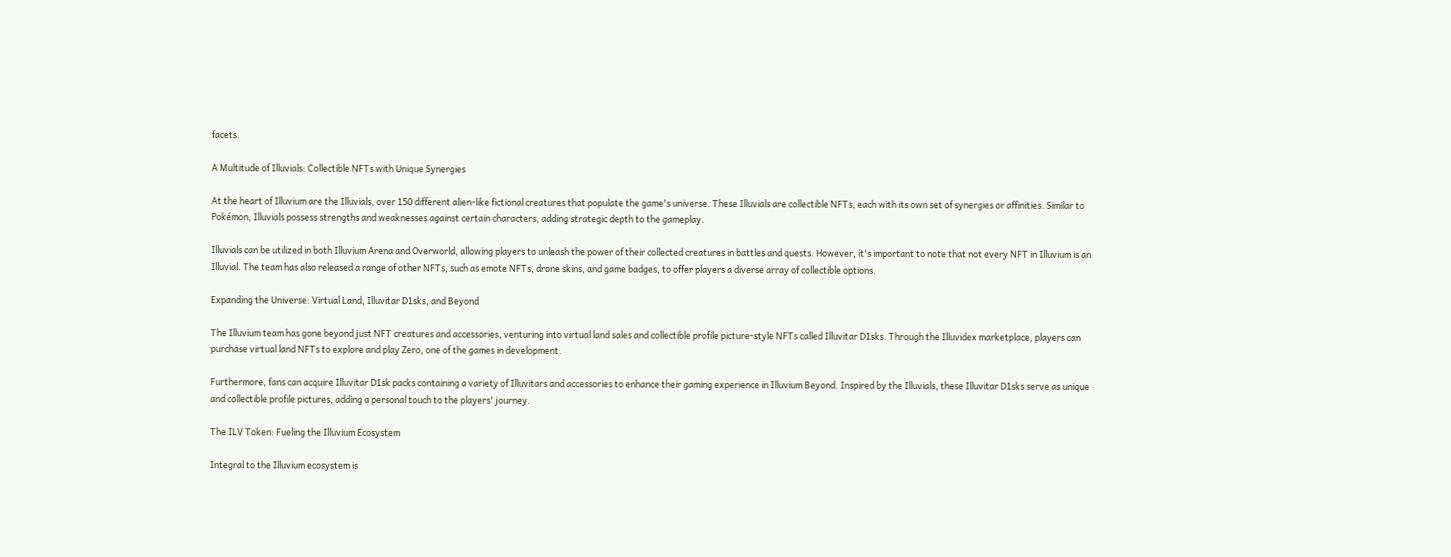facets.

A Multitude of Illuvials: Collectible NFTs with Unique Synergies

At the heart of Illuvium are the Illuvials, over 150 different alien-like fictional creatures that populate the game's universe. These Illuvials are collectible NFTs, each with its own set of synergies or affinities. Similar to Pokémon, Illuvials possess strengths and weaknesses against certain characters, adding strategic depth to the gameplay.

Illuvials can be utilized in both Illuvium Arena and Overworld, allowing players to unleash the power of their collected creatures in battles and quests. However, it's important to note that not every NFT in Illuvium is an Illuvial. The team has also released a range of other NFTs, such as emote NFTs, drone skins, and game badges, to offer players a diverse array of collectible options.

Expanding the Universe: Virtual Land, Illuvitar D1sks, and Beyond

The Illuvium team has gone beyond just NFT creatures and accessories, venturing into virtual land sales and collectible profile picture-style NFTs called Illuvitar D1sks. Through the Illuvidex marketplace, players can purchase virtual land NFTs to explore and play Zero, one of the games in development.

Furthermore, fans can acquire Illuvitar D1sk packs containing a variety of Illuvitars and accessories to enhance their gaming experience in Illuvium Beyond. Inspired by the Illuvials, these Illuvitar D1sks serve as unique and collectible profile pictures, adding a personal touch to the players' journey.

The ILV Token: Fueling the Illuvium Ecosystem

Integral to the Illuvium ecosystem is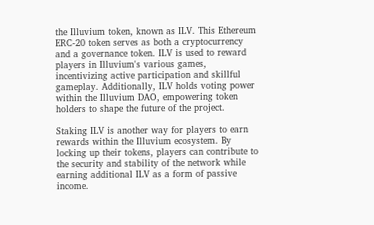the Illuvium token, known as ILV. This Ethereum ERC-20 token serves as both a cryptocurrency and a governance token. ILV is used to reward players in Illuvium's various games, incentivizing active participation and skillful gameplay. Additionally, ILV holds voting power within the Illuvium DAO, empowering token holders to shape the future of the project.

Staking ILV is another way for players to earn rewards within the Illuvium ecosystem. By locking up their tokens, players can contribute to the security and stability of the network while earning additional ILV as a form of passive income.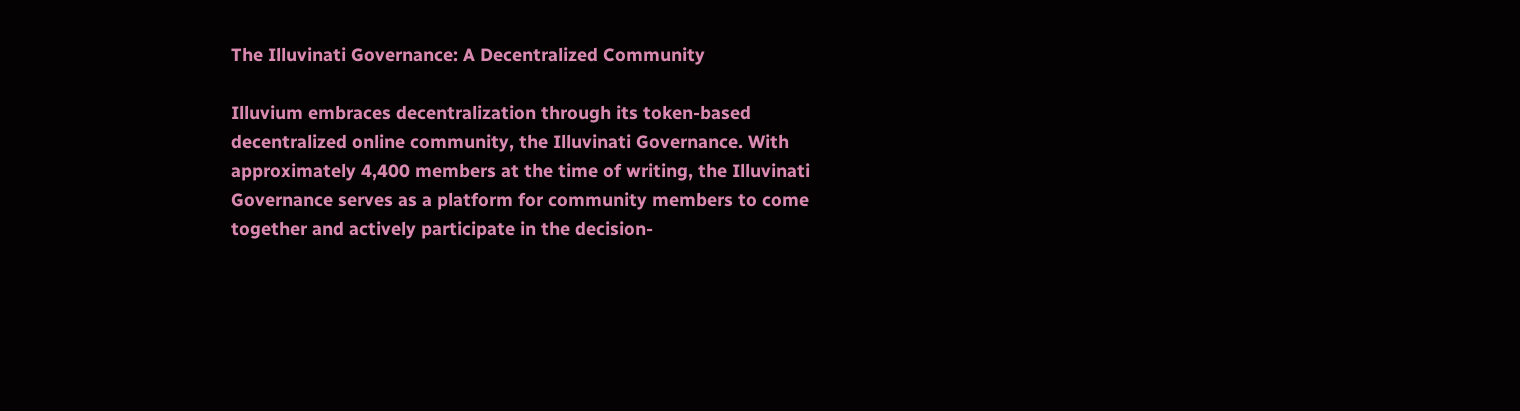The Illuvinati Governance: A Decentralized Community

Illuvium embraces decentralization through its token-based decentralized online community, the Illuvinati Governance. With approximately 4,400 members at the time of writing, the Illuvinati Governance serves as a platform for community members to come together and actively participate in the decision-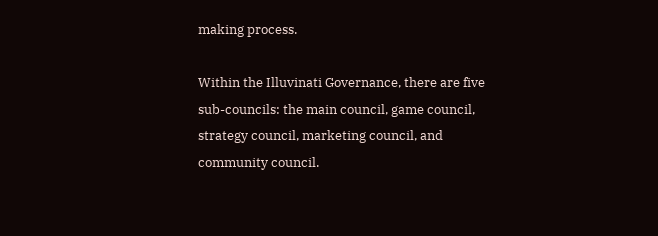making process.

Within the Illuvinati Governance, there are five sub-councils: the main council, game council, strategy council, marketing council, and community council.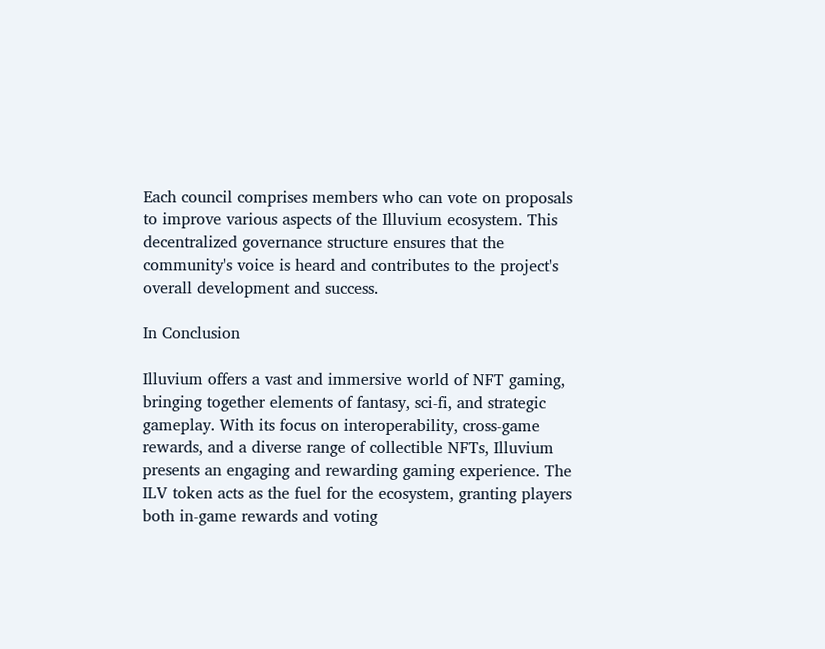Each council comprises members who can vote on proposals to improve various aspects of the Illuvium ecosystem. This decentralized governance structure ensures that the community's voice is heard and contributes to the project's overall development and success.

In Conclusion

Illuvium offers a vast and immersive world of NFT gaming, bringing together elements of fantasy, sci-fi, and strategic gameplay. With its focus on interoperability, cross-game rewards, and a diverse range of collectible NFTs, Illuvium presents an engaging and rewarding gaming experience. The ILV token acts as the fuel for the ecosystem, granting players both in-game rewards and voting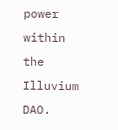power within the Illuvium DAO.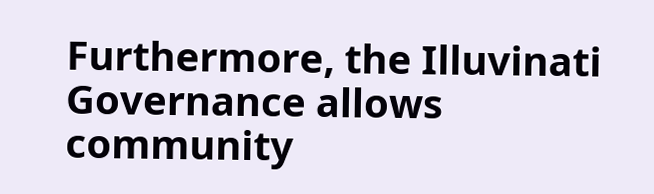Furthermore, the Illuvinati Governance allows community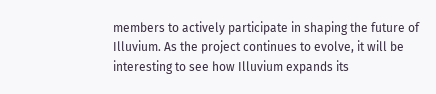members to actively participate in shaping the future of Illuvium. As the project continues to evolve, it will be interesting to see how Illuvium expands its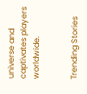universe and captivates players worldwide.


Trending Stories